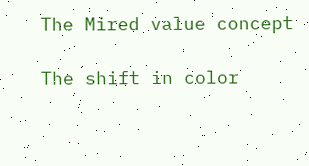The Mired value concept

The shift in color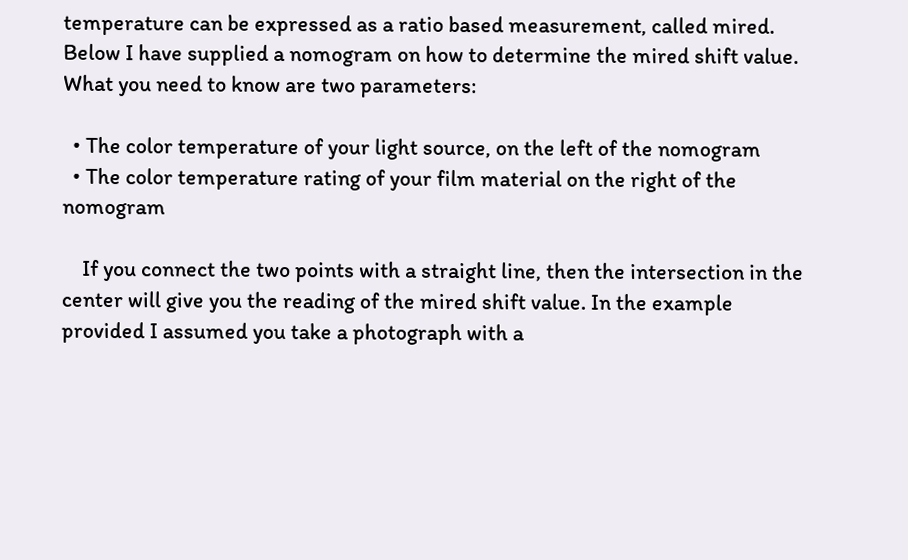temperature can be expressed as a ratio based measurement, called mired. Below I have supplied a nomogram on how to determine the mired shift value. What you need to know are two parameters:

  • The color temperature of your light source, on the left of the nomogram
  • The color temperature rating of your film material on the right of the nomogram

    If you connect the two points with a straight line, then the intersection in the center will give you the reading of the mired shift value. In the example provided I assumed you take a photograph with a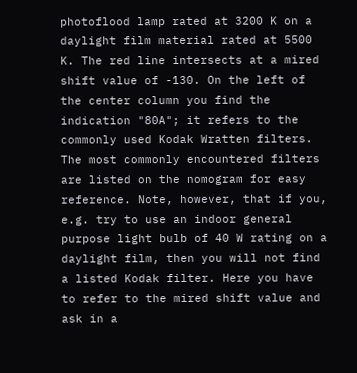photoflood lamp rated at 3200 K on a daylight film material rated at 5500 K. The red line intersects at a mired shift value of -130. On the left of the center column you find the indication "80A"; it refers to the commonly used Kodak Wratten filters. The most commonly encountered filters are listed on the nomogram for easy reference. Note, however, that if you, e.g. try to use an indoor general purpose light bulb of 40 W rating on a daylight film, then you will not find a listed Kodak filter. Here you have to refer to the mired shift value and ask in a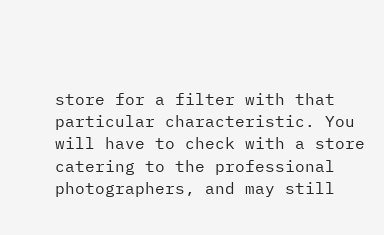store for a filter with that particular characteristic. You will have to check with a store catering to the professional photographers, and may still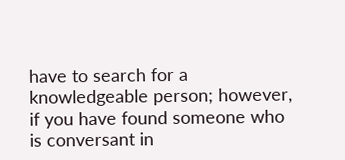have to search for a knowledgeable person; however, if you have found someone who is conversant in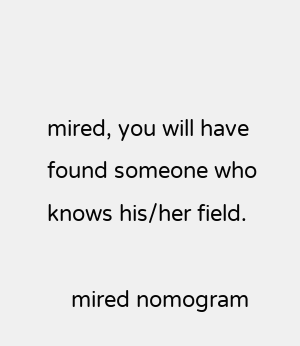mired, you will have found someone who knows his/her field.

    mired nomogram